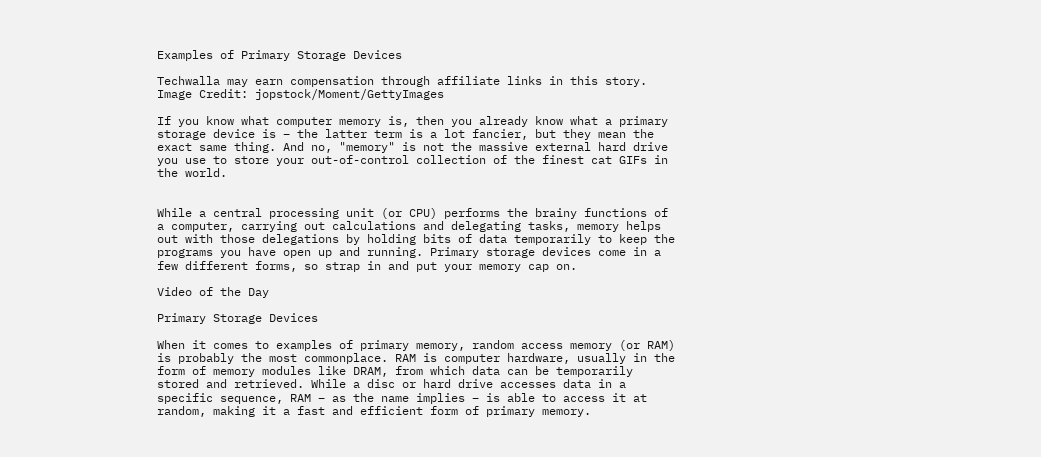Examples of Primary Storage Devices

Techwalla may earn compensation through affiliate links in this story.
Image Credit: jopstock/Moment/GettyImages

If you know what computer memory is, then you already know what a primary storage device is – the latter term is a lot fancier, but they mean the exact same thing. And no, "memory" is not the massive external hard drive you use to store your out-of-control collection of the finest cat GIFs in the world.


While a central processing unit (or CPU) performs the brainy functions of a computer, carrying out calculations and delegating tasks, memory helps out with those delegations by holding bits of data temporarily to keep the programs you have open up and running. Primary storage devices come in a few different forms, so strap in and put your memory cap on.

Video of the Day

Primary Storage Devices

When it comes to examples of primary memory, random access memory (or RAM) is probably the most commonplace. RAM is computer hardware, usually in the form of memory modules like DRAM, from which data can be temporarily stored and retrieved. While a disc or hard drive accesses data in a specific sequence, RAM – as the name implies – is able to access it at random, making it a fast and efficient form of primary memory.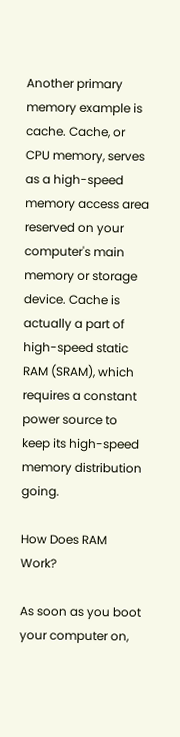Another primary memory example is cache. Cache, or CPU memory, serves as a high-speed memory access area reserved on your computer's main memory or storage device. Cache is actually a part of high-speed static RAM (SRAM), which requires a constant power source to keep its high-speed memory distribution going.

How Does RAM Work?

As soon as you boot your computer on,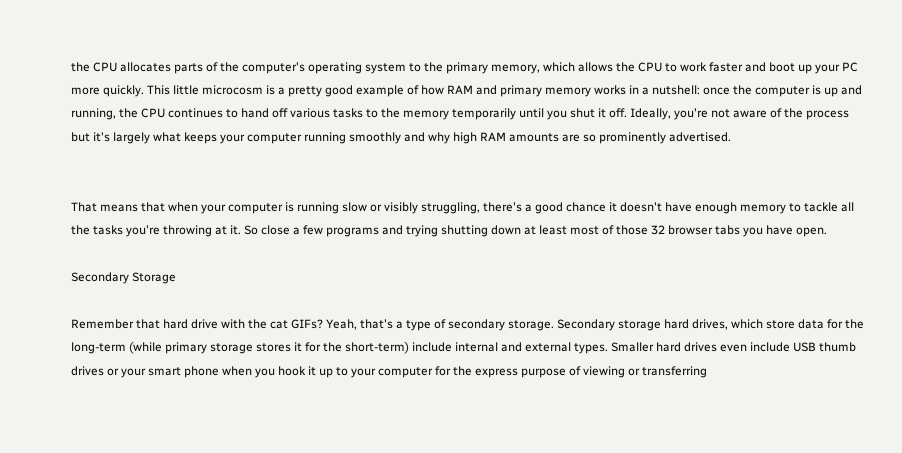the CPU allocates parts of the computer's operating system to the primary memory, which allows the CPU to work faster and boot up your PC more quickly. This little microcosm is a pretty good example of how RAM and primary memory works in a nutshell: once the computer is up and running, the CPU continues to hand off various tasks to the memory temporarily until you shut it off. Ideally, you're not aware of the process but it's largely what keeps your computer running smoothly and why high RAM amounts are so prominently advertised.


That means that when your computer is running slow or visibly struggling, there's a good chance it doesn't have enough memory to tackle all the tasks you're throwing at it. So close a few programs and trying shutting down at least most of those 32 browser tabs you have open.

Secondary Storage

Remember that hard drive with the cat GIFs? Yeah, that's a type of secondary storage. Secondary storage hard drives, which store data for the long-term (while primary storage stores it for the short-term) include internal and external types. Smaller hard drives even include USB thumb drives or your smart phone when you hook it up to your computer for the express purpose of viewing or transferring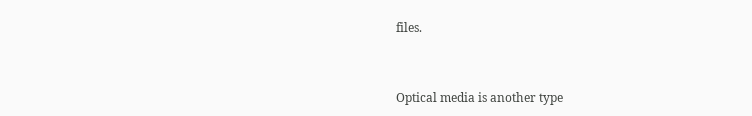files.


Optical media is another type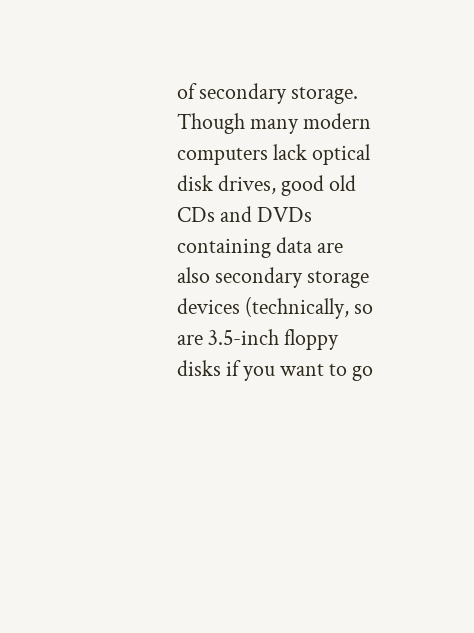of secondary storage. Though many modern computers lack optical disk drives, good old CDs and DVDs containing data are also secondary storage devices (technically, so are 3.5-inch floppy disks if you want to go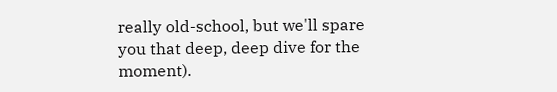really old-school, but we'll spare you that deep, deep dive for the moment).